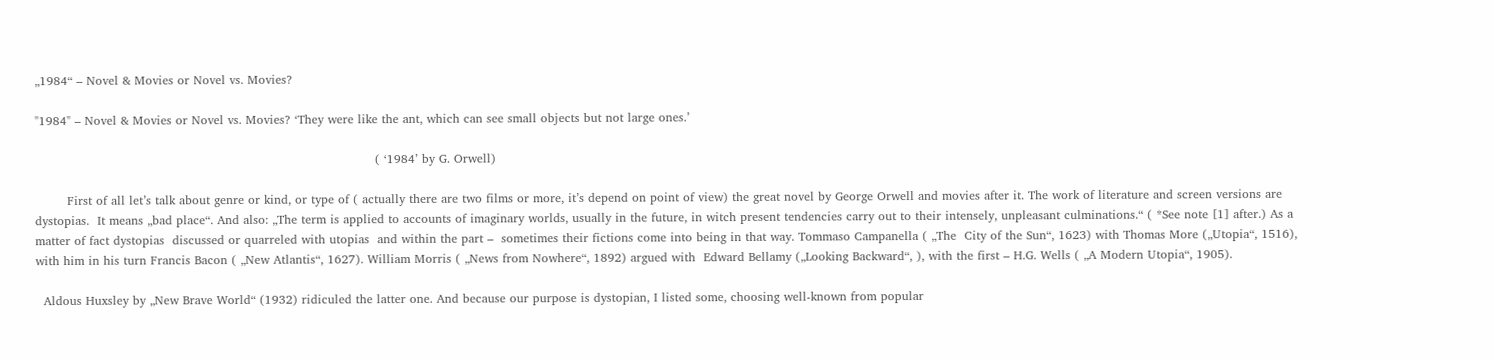„1984“ – Novel & Movies or Novel vs. Movies?

"1984" – Novel & Movies or Novel vs. Movies? ‘They were like the ant, which can see small objects but not large ones.’

                                                                                     ( ‘1984’ by G. Orwell)

        First of all let’s talk about genre or kind, or type of ( actually there are two films or more, it’s depend on point of view) the great novel by George Orwell and movies after it. The work of literature and screen versions are dystopias.  It means „bad place“. And also: „The term is applied to accounts of imaginary worlds, usually in the future, in witch present tendencies carry out to their intensely, unpleasant culminations.“ ( *See note [1] after.) As a matter of fact dystopias  discussed or quarreled with utopias  and within the part –  sometimes their fictions come into being in that way. Tommaso Campanella ( „The  City of the Sun“, 1623) with Thomas More („Utopia“, 1516), with him in his turn Francis Bacon ( „New Atlantis“, 1627). William Morris ( „News from Nowhere“, 1892) argued with  Edward Bellamy („Looking Backward“, ), with the first – H.G. Wells ( „A Modern Utopia“, 1905).

  Aldous Huxsley by „New Brave World“ (1932) ridiculed the latter one. And because our purpose is dystopian, I listed some, choosing well-known from popular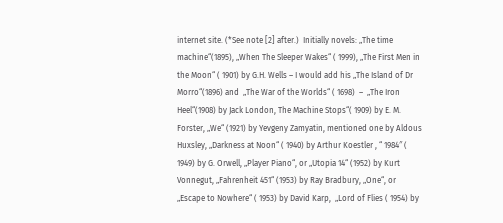internet site. (*See note [2] after.)  Initially novels: „The time machine“(1895), „When The Sleeper Wakes“ ( 1999), „The First Men in the Moon“ ( 1901) by G.H. Wells – I would add his „The Island of Dr Morro“(1896) and  „The War of the Worlds“ ( 1698)  –  „The Iron Heel“(1908) by Jack London, The Machine Stops“( 1909) by E. M. Forster, „We“ (1921) by Yevgeny Zamyatin, mentioned one by Aldous Huxsley, „Darkness at Noon“ ( 1940) by Arthur Koestler , “ 1984″ ( 1949) by G. Orwell, „Player Piano“, or „Utopia 14“ (1952) by Kurt Vonnegut, „Fahrenheit 451“ (1953) by Ray Bradbury, „One“, or „Escape to Nowhere“ ( 1953) by David Karp,  „Lord of Flies ( 1954) by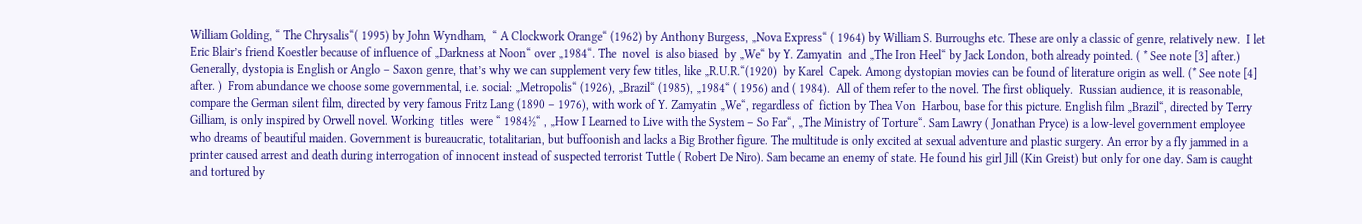William Golding, “ The Chrysalis“( 1995) by John Wyndham,  “ A Clockwork Orange“ (1962) by Anthony Burgess, „Nova Express“ ( 1964) by William S. Burroughs etc. These are only a classic of genre, relatively new.  I let Eric Blair’s friend Koestler because of influence of „Darkness at Noon“ over „1984“. The  novel  is also biased  by „We“ by Y. Zamyatin  and „The Iron Heel“ by Jack London, both already pointed. ( * See note [3] after.) Generally, dystopia is English or Anglo – Saxon genre, that’s why we can supplement very few titles, like „R.U.R.“(1920)  by Karel  Capek. Among dystopian movies can be found of literature origin as well. (* See note [4] after. )  From abundance we choose some governmental, i.e. social: „Metropolis“ (1926), „Brazil“ (1985), „1984“ ( 1956) and ( 1984).  All of them refer to the novel. The first obliquely.  Russian audience, it is reasonable, compare the German silent film, directed by very famous Fritz Lang (1890 – 1976), with work of Y. Zamyatin „We“, regardless of  fiction by Thea Von  Harbou, base for this picture. English film „Brazil“, directed by Terry   Gilliam, is only inspired by Orwell novel. Working  titles  were “ 1984½“ , „How I Learned to Live with the System – So Far“, „The Ministry of Torture“. Sam Lawry ( Jonathan Pryce) is a low-level government employee who dreams of beautiful maiden. Government is bureaucratic, totalitarian, but buffoonish and lacks a Big Brother figure. The multitude is only excited at sexual adventure and plastic surgery. An error by a fly jammed in a printer caused arrest and death during interrogation of innocent instead of suspected terrorist Tuttle ( Robert De Niro). Sam became an enemy of state. He found his girl Jill (Kin Greist) but only for one day. Sam is caught and tortured by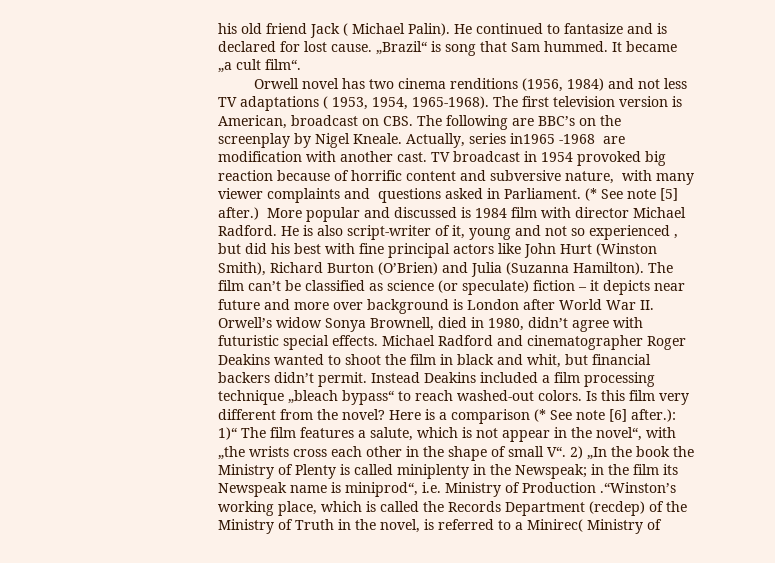his old friend Jack ( Michael Palin). He continued to fantasize and is declared for lost cause. „Brazil“ is song that Sam hummed. It became „a cult film“.
         Orwell novel has two cinema renditions (1956, 1984) and not less TV adaptations ( 1953, 1954, 1965-1968). The first television version is American, broadcast on CBS. The following are BBC’s on the screenplay by Nigel Kneale. Actually, series in1965 -1968  are modification with another cast. TV broadcast in 1954 provoked big reaction because of horrific content and subversive nature,  with many viewer complaints and  questions asked in Parliament. (* See note [5] after.)  More popular and discussed is 1984 film with director Michael Radford. He is also script-writer of it, young and not so experienced , but did his best with fine principal actors like John Hurt (Winston Smith), Richard Burton (O’Brien) and Julia (Suzanna Hamilton). The film can’t be classified as science (or speculate) fiction – it depicts near future and more over background is London after World War II. Orwell’s widow Sonya Brownell, died in 1980, didn’t agree with futuristic special effects. Michael Radford and cinematographer Roger Deakins wanted to shoot the film in black and whit, but financial backers didn’t permit. Instead Deakins included a film processing technique „bleach bypass“ to reach washed-out colors. Is this film very different from the novel? Here is a comparison (* See note [6] after.): 1)“ The film features a salute, which is not appear in the novel“, with „the wrists cross each other in the shape of small V“. 2) „In the book the Ministry of Plenty is called miniplenty in the Newspeak; in the film its Newspeak name is miniprod“, i.e. Ministry of Production .“Winston’s working place, which is called the Records Department (recdep) of the Ministry of Truth in the novel, is referred to a Minirec( Ministry of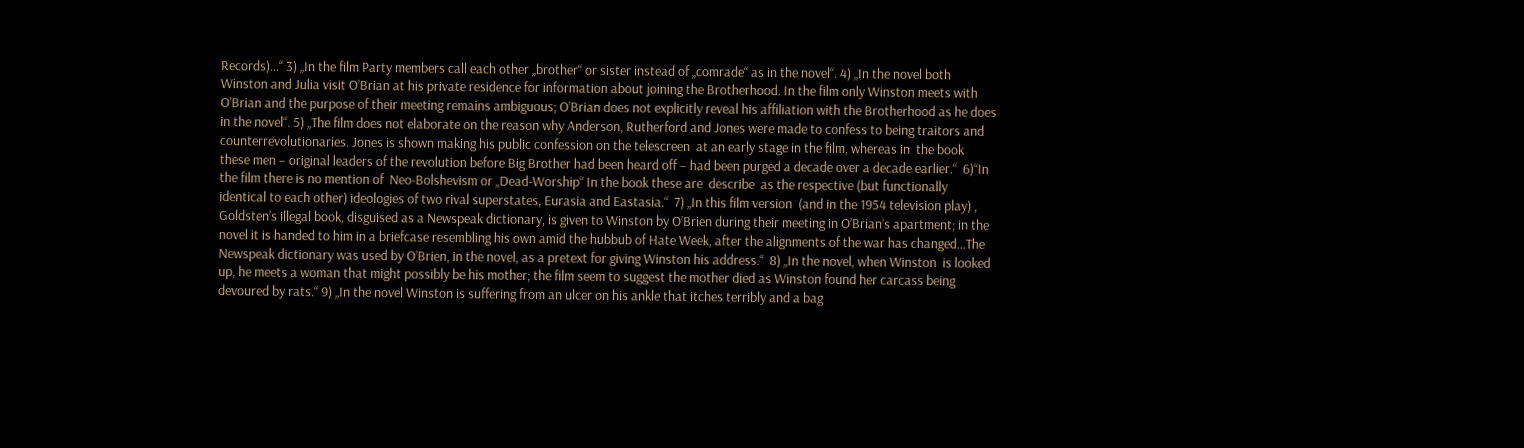Records)…“ 3) „In the film Party members call each other „brother“ or sister instead of „comrade“ as in the novel“. 4) „In the novel both Winston and Julia visit O’Brian at his private residence for information about joining the Brotherhood. In the film only Winston meets with O’Brian and the purpose of their meeting remains ambiguous; O’Brian does not explicitly reveal his affiliation with the Brotherhood as he does in the novel“. 5) „The film does not elaborate on the reason why Anderson, Rutherford and Jones were made to confess to being traitors and counterrevolutionaries. Jones is shown making his public confession on the telescreen  at an early stage in the film, whereas in  the book these men – original leaders of the revolution before Big Brother had been heard off – had been purged a decade over a decade earlier.“  6)“In the film there is no mention of  Neo-Bolshevism or „Dead-Worship“ In the book these are  describe  as the respective (but functionally identical to each other) ideologies of two rival superstates, Eurasia and Eastasia.“  7) „In this film version  (and in the 1954 television play) , Goldsten’s illegal book, disguised as a Newspeak dictionary, is given to Winston by O’Brien during their meeting in O’Brian’s apartment; in the novel it is handed to him in a briefcase resembling his own amid the hubbub of Hate Week, after the alignments of the war has changed…The Newspeak dictionary was used by O’Brien, in the novel, as a pretext for giving Winston his address.“  8) „In the novel, when Winston  is looked up, he meets a woman that might possibly be his mother; the film seem to suggest the mother died as Winston found her carcass being devoured by rats.“ 9) „In the novel Winston is suffering from an ulcer on his ankle that itches terribly and a bag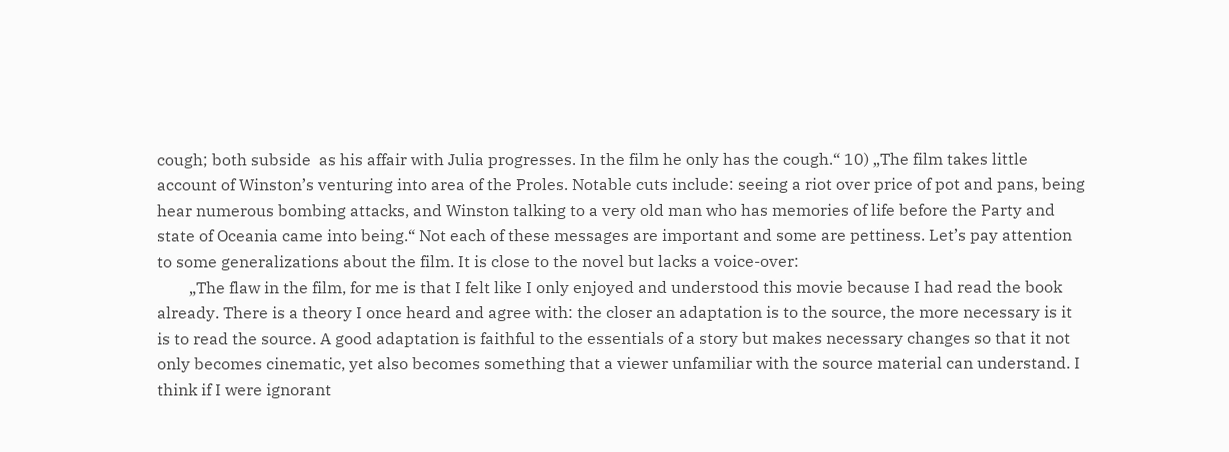cough; both subside  as his affair with Julia progresses. In the film he only has the cough.“ 10) „The film takes little account of Winston’s venturing into area of the Proles. Notable cuts include: seeing a riot over price of pot and pans, being hear numerous bombing attacks, and Winston talking to a very old man who has memories of life before the Party and state of Oceania came into being.“ Not each of these messages are important and some are pettiness. Let’s pay attention to some generalizations about the film. It is close to the novel but lacks a voice-over:
        „The flaw in the film, for me is that I felt like I only enjoyed and understood this movie because I had read the book already. There is a theory I once heard and agree with: the closer an adaptation is to the source, the more necessary is it is to read the source. A good adaptation is faithful to the essentials of a story but makes necessary changes so that it not only becomes cinematic, yet also becomes something that a viewer unfamiliar with the source material can understand. I think if I were ignorant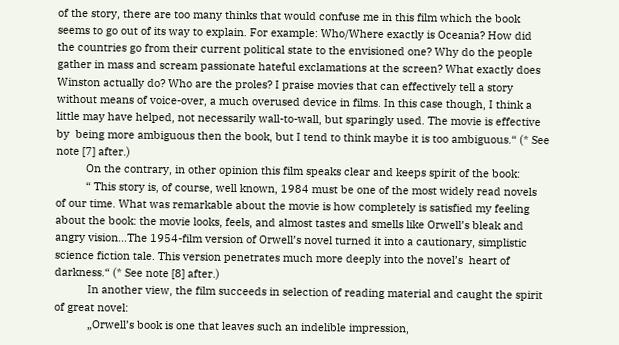of the story, there are too many thinks that would confuse me in this film which the book seems to go out of its way to explain. For example: Who/Where exactly is Oceania? How did the countries go from their current political state to the envisioned one? Why do the people gather in mass and scream passionate hateful exclamations at the screen? What exactly does Winston actually do? Who are the proles? I praise movies that can effectively tell a story without means of voice-over, a much overused device in films. In this case though, I think a little may have helped, not necessarily wall-to-wall, but sparingly used. The movie is effective by  being more ambiguous then the book, but I tend to think maybe it is too ambiguous.“ (* See note [7] after.)
          On the contrary, in other opinion this film speaks clear and keeps spirit of the book:
          “ This story is, of course, well known, 1984 must be one of the most widely read novels of our time. What was remarkable about the movie is how completely is satisfied my feeling about the book: the movie looks, feels, and almost tastes and smells like Orwell’s bleak and angry vision…The 1954-film version of Orwell’s novel turned it into a cautionary, simplistic science fiction tale. This version penetrates much more deeply into the novel’s  heart of darkness.“ (* See note [8] after.)
           In another view, the film succeeds in selection of reading material and caught the spirit of great novel:
           „Orwell’s book is one that leaves such an indelible impression,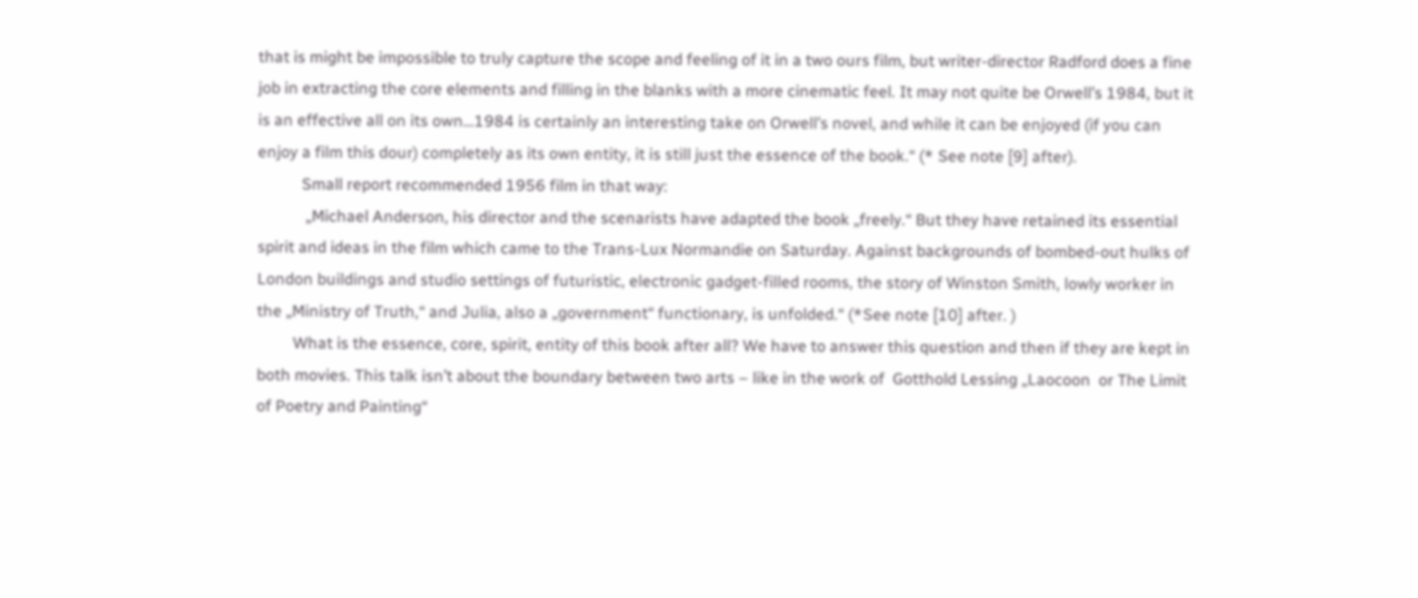that is might be impossible to truly capture the scope and feeling of it in a two ours film, but writer-director Radford does a fine job in extracting the core elements and filling in the blanks with a more cinematic feel. It may not quite be Orwell’s 1984, but it is an effective all on its own…1984 is certainly an interesting take on Orwell’s novel, and while it can be enjoyed (if you can enjoy a film this dour) completely as its own entity, it is still just the essence of the book.“ (* See note [9] after).
           Small report recommended 1956 film in that way:
            „Michael Anderson, his director and the scenarists have adapted the book „freely.“ But they have retained its essential spirit and ideas in the film which came to the Trans-Lux Normandie on Saturday. Against backgrounds of bombed-out hulks of London buildings and studio settings of futuristic, electronic gadget-filled rooms, the story of Winston Smith, lowly worker in the „Ministry of Truth,“ and Julia, also a „government“ functionary, is unfolded.“ (*See note [10] after. )
         What is the essence, core, spirit, entity of this book after all? We have to answer this question and then if they are kept in both movies. This talk isn’t about the boundary between two arts – like in the work of  Gotthold Lessing „Laocoon  or The Limit of Poetry and Painting“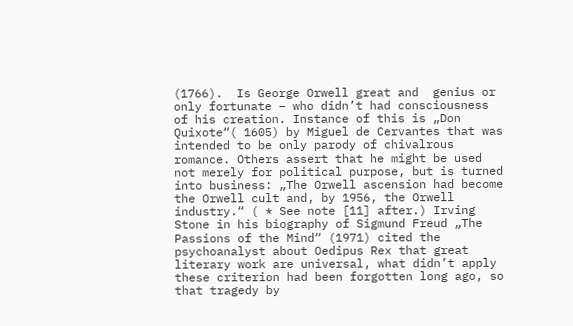(1766).  Is George Orwell great and  genius or only fortunate – who didn’t had consciousness of his creation. Instance of this is „Don Quixote“( 1605) by Miguel de Cervantes that was intended to be only parody of chivalrous romance. Others assert that he might be used not merely for political purpose, but is turned into business: „The Orwell ascension had become the Orwell cult and, by 1956, the Orwell industry.“ ( * See note [11] after.) Irving Stone in his biography of Sigmund Freud „The Passions of the Mind“ (1971) cited the psychoanalyst about Oedipus Rex that great literary work are universal, what didn’t apply these criterion had been forgotten long ago, so that tragedy by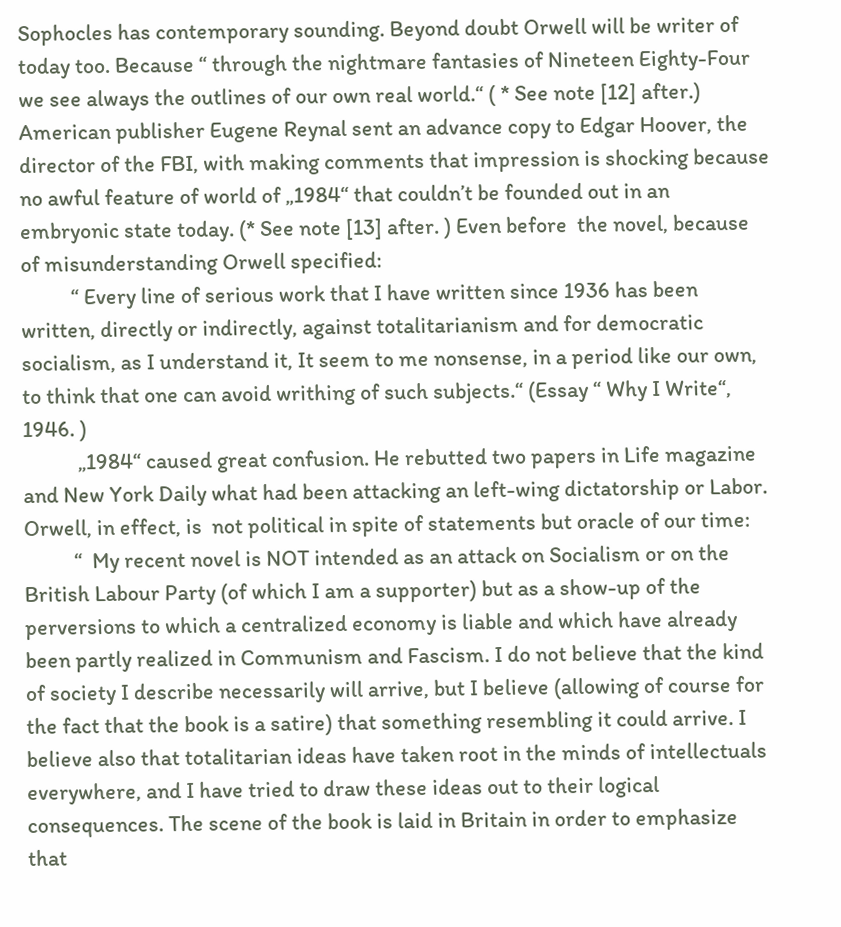Sophocles has contemporary sounding. Beyond doubt Orwell will be writer of today too. Because “ through the nightmare fantasies of Nineteen Eighty-Four we see always the outlines of our own real world.“ ( * See note [12] after.) American publisher Eugene Reynal sent an advance copy to Edgar Hoover, the director of the FBI, with making comments that impression is shocking because no awful feature of world of „1984“ that couldn’t be founded out in an embryonic state today. (* See note [13] after. ) Even before  the novel, because of misunderstanding Orwell specified:
          “ Every line of serious work that I have written since 1936 has been written, directly or indirectly, against totalitarianism and for democratic socialism, as I understand it, It seem to me nonsense, in a period like our own, to think that one can avoid writhing of such subjects.“ (Essay “ Why I Write“, 1946. )
           „1984“ caused great confusion. He rebutted two papers in Life magazine  and New York Daily what had been attacking an left-wing dictatorship or Labor. Orwell, in effect, is  not political in spite of statements but oracle of our time:
          “  My recent novel is NOT intended as an attack on Socialism or on the British Labour Party (of which I am a supporter) but as a show-up of the perversions to which a centralized economy is liable and which have already been partly realized in Communism and Fascism. I do not believe that the kind of society I describe necessarily will arrive, but I believe (allowing of course for the fact that the book is a satire) that something resembling it could arrive. I believe also that totalitarian ideas have taken root in the minds of intellectuals everywhere, and I have tried to draw these ideas out to their logical consequences. The scene of the book is laid in Britain in order to emphasize that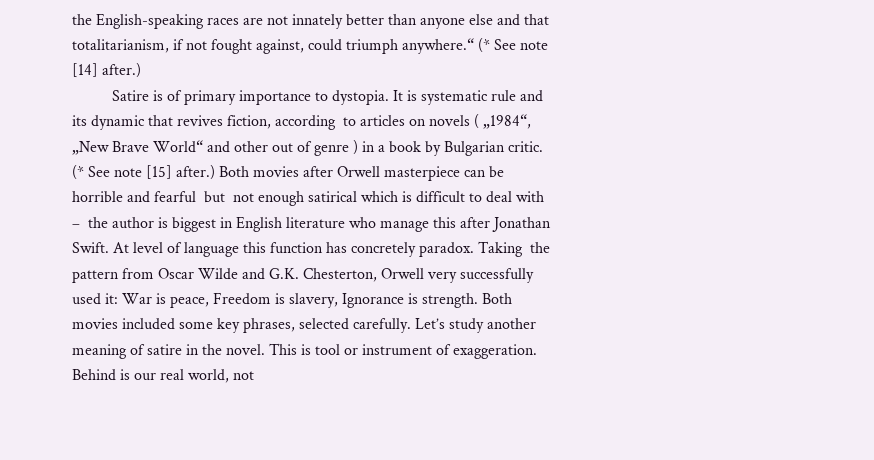the English-speaking races are not innately better than anyone else and that totalitarianism, if not fought against, could triumph anywhere.“ (* See note [14] after.)
          Satire is of primary importance to dystopia. It is systematic rule and its dynamic that revives fiction, according  to articles on novels ( „1984“, „New Brave World“ and other out of genre ) in a book by Bulgarian critic. (* See note [15] after.) Both movies after Orwell masterpiece can be horrible and fearful  but  not enough satirical which is difficult to deal with  –  the author is biggest in English literature who manage this after Jonathan Swift. At level of language this function has concretely paradox. Taking  the pattern from Oscar Wilde and G.K. Chesterton, Orwell very successfully used it: War is peace, Freedom is slavery, Ignorance is strength. Both movies included some key phrases, selected carefully. Let’s study another meaning of satire in the novel. This is tool or instrument of exaggeration. Behind is our real world, not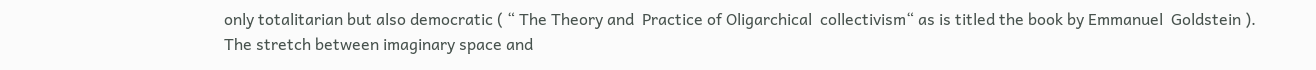only totalitarian but also democratic ( “ The Theory and  Practice of Oligarchical  collectivism“ as is titled the book by Emmanuel  Goldstein ). The stretch between imaginary space and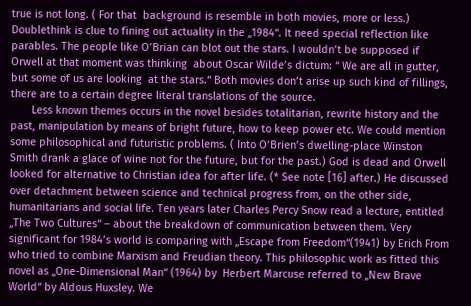true is not long. ( For that  background is resemble in both movies, more or less.)  Doublethink is clue to fining out actuality in the „1984“. It need special reflection like parables. The people like O’Brian can blot out the stars. I wouldn’t be supposed if Orwell at that moment was thinking  about Oscar Wilde’s dictum: “ We are all in gutter, but some of us are looking  at the stars.“ Both movies don’t arise up such kind of fillings, there are to a certain degree literal translations of the source.
       Less known themes occurs in the novel besides totalitarian, rewrite history and the past, manipulation by means of bright future, how to keep power etc. We could mention some philosophical and futuristic problems. ( Into O’Brien’s dwelling-place Winston Smith drank a glace of wine not for the future, but for the past.) God is dead and Orwell looked for alternative to Christian idea for after life. (* See note [16] after.) He discussed over detachment between science and technical progress from, on the other side, humanitarians and social life. Ten years later Charles Percy Snow read a lecture, entitled  „The Two Cultures“ – about the breakdown of communication between them. Very significant for 1984’s world is comparing with „Escape from Freedom“(1941) by Erich From who tried to combine Marxism and Freudian theory. This philosophic work as fitted this novel as „One-Dimensional Man“ (1964) by  Herbert Marcuse referred to „New Brave World“ by Aldous Huxsley. We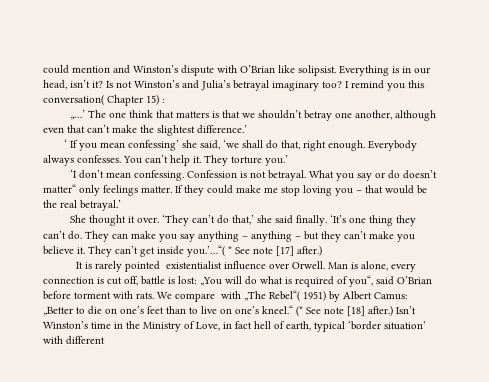could mention and Winston’s dispute with O’Brian like solipsist. Everything is in our head, isn’t it? Is not Winston’s and Julia’s betrayal imaginary too? I remind you this conversation( Chapter 15) :
         „…’ The one think that matters is that we shouldn’t betray one another, although even that can’t make the slightest difference.’
       ‘ If you mean confessing’ she said, ‘we shall do that, right enough. Everybody always confesses. You can’t help it. They torture you.’
         ‘I don’t mean confessing. Confession is not betrayal. What you say or do doesn’t matter“ only feelings matter. If they could make me stop loving you – that would be the real betrayal.’
         She thought it over. ‘They can’t do that,’ she said finally. ‘It’s one thing they can’t do. They can make you say anything – anything – but they can’t make you believe it. They can’t get inside you.’…“( * See note [17] after.)
           It is rarely pointed  existentialist influence over Orwell. Man is alone, every connection is cut off, battle is lost: „You will do what is required of you“, said O’Brian before torment with rats. We compare  with „The Rebel“( 1951) by Albert Camus: „Better to die on one’s feet than to live on one’s kneel.“ (* See note [18] after.) Isn’t Winston’s time in the Ministry of Love, in fact hell of earth, typical ‘border situation’ with different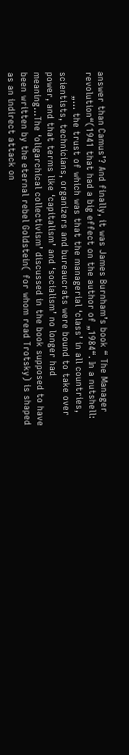answer than Camus’? And finally, it was James Burnham’s book “ The Manager revolution“(1941 that had a big effect on the author of „1984“. In a nutshell:
        „… the trust of which was that the managerial ‘class’ in all countries, scientists, technicians, organizers and bureaucrats were bound to take over power, and that terms like ‘capitalism’ and ‘socialism’ no longer had meaning…The ‘oligarchical collectivism’ discussed in the book supposed to have been written by the eternal rebel Goldstein( for whom read Trotsky) is shaped as an indirect attack on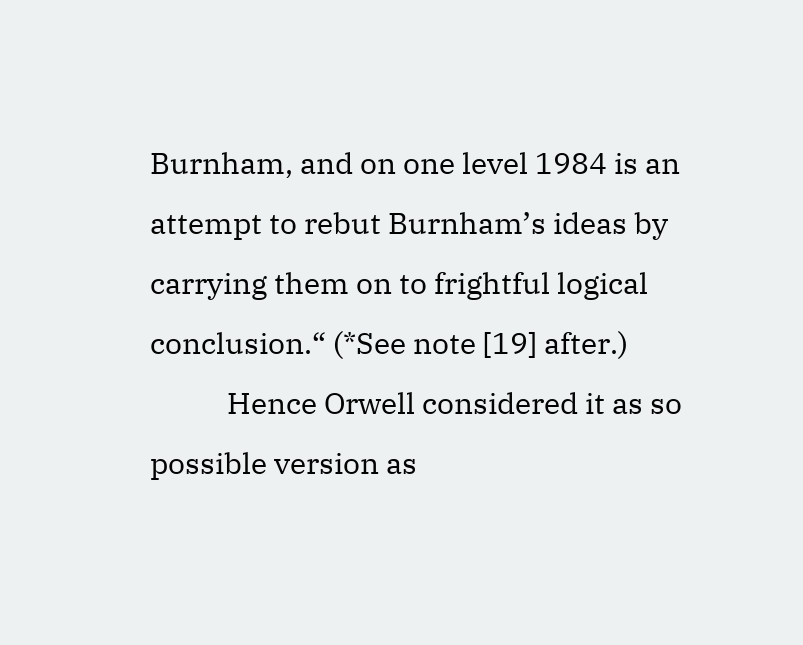Burnham, and on one level 1984 is an attempt to rebut Burnham’s ideas by carrying them on to frightful logical conclusion.“ (*See note [19] after.)
           Hence Orwell considered it as so possible version as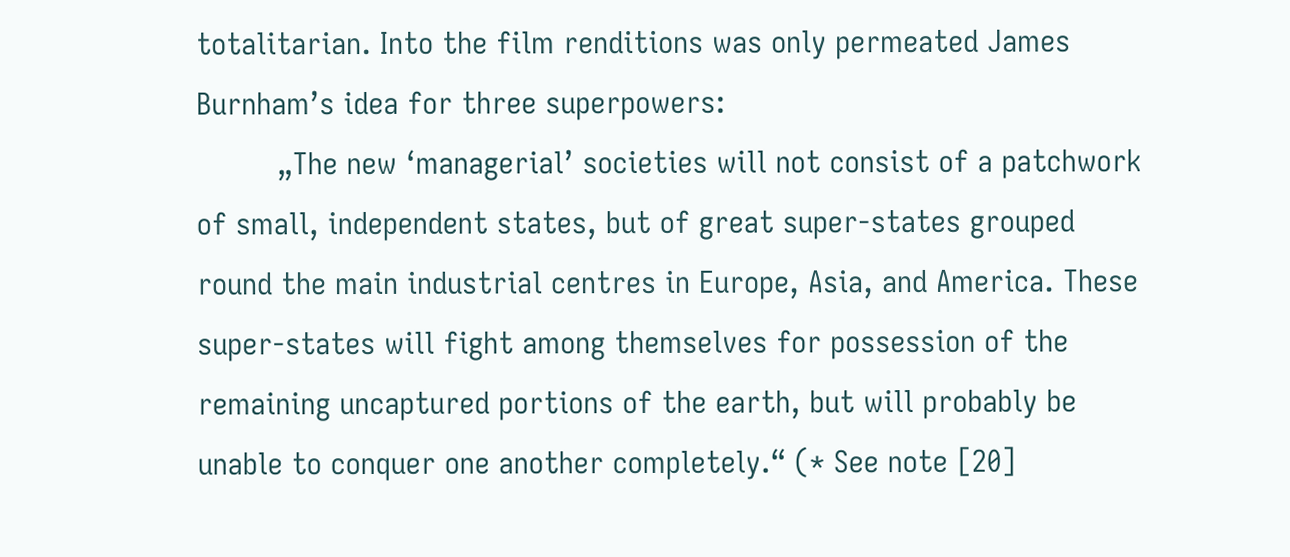totalitarian. Into the film renditions was only permeated James Burnham’s idea for three superpowers:
         „The new ‘managerial’ societies will not consist of a patchwork of small, independent states, but of great super-states grouped round the main industrial centres in Europe, Asia, and America. These super-states will fight among themselves for possession of the remaining uncaptured portions of the earth, but will probably be unable to conquer one another completely.“ (* See note [20]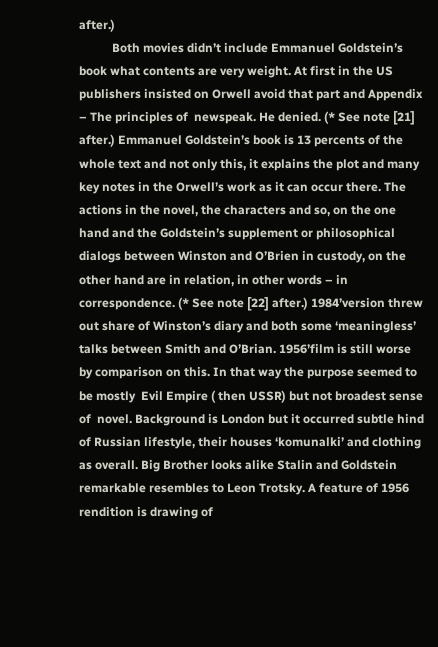after.)
           Both movies didn’t include Emmanuel Goldstein’s book what contents are very weight. At first in the US publishers insisted on Orwell avoid that part and Appendix – The principles of  newspeak. He denied. (* See note [21] after.) Emmanuel Goldstein’s book is 13 percents of the whole text and not only this, it explains the plot and many key notes in the Orwell’s work as it can occur there. The actions in the novel, the characters and so, on the one hand and the Goldstein’s supplement or philosophical dialogs between Winston and O’Brien in custody, on the other hand are in relation, in other words – in correspondence. (* See note [22] after.) 1984’version threw out share of Winston’s diary and both some ‘meaningless’ talks between Smith and O’Brian. 1956’film is still worse by comparison on this. In that way the purpose seemed to be mostly  Evil Empire ( then USSR) but not broadest sense of  novel. Background is London but it occurred subtle hind of Russian lifestyle, their houses ‘komunalki’ and clothing as overall. Big Brother looks alike Stalin and Goldstein remarkable resembles to Leon Trotsky. A feature of 1956 rendition is drawing of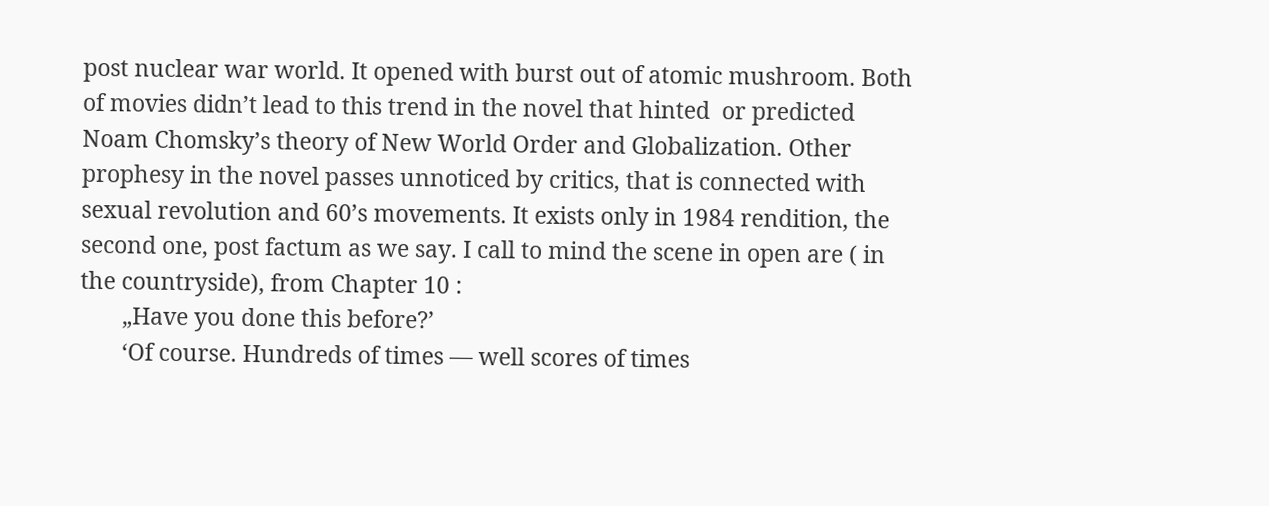post nuclear war world. It opened with burst out of atomic mushroom. Both of movies didn’t lead to this trend in the novel that hinted  or predicted Noam Chomsky’s theory of New World Order and Globalization. Other prophesy in the novel passes unnoticed by critics, that is connected with sexual revolution and 60’s movements. It exists only in 1984 rendition, the second one, post factum as we say. I call to mind the scene in open are ( in the countryside), from Chapter 10 :
       „Have you done this before?’
       ‘Of course. Hundreds of times — well scores of times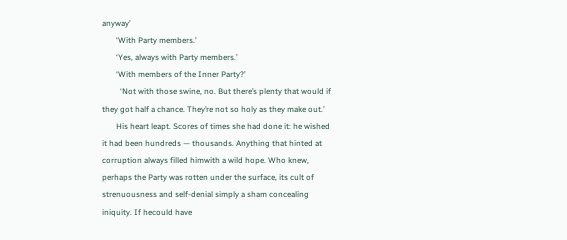anyway’
       ‘With Party members.’
       ‘Yes, always with Party members.’
       ‘With members of the Inner Party?’
         ‘Not with those swine, no. But there’s plenty that would if they got half a chance. They’re not so holy as they make out.’
       His heart leapt. Scores of times she had done it: he wished it had been hundreds — thousands. Anything that hinted at corruption always filled himwith a wild hope. Who knew, perhaps the Party was rotten under the surface, its cult of strenuousness and self-denial simply a sham concealing iniquity. If hecould have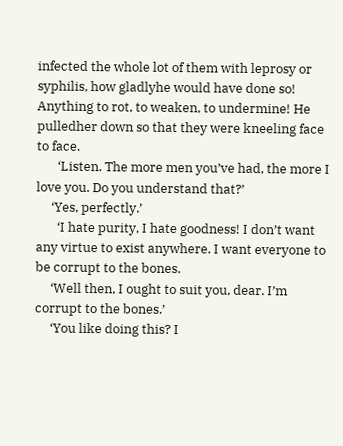infected the whole lot of them with leprosy or syphilis, how gladlyhe would have done so! Anything to rot, to weaken, to undermine! He pulledher down so that they were kneeling face to face.
       ‘Listen. The more men you’ve had, the more I love you. Do you understand that?’
     ‘Yes, perfectly.’
       ‘I hate purity, I hate goodness! I don’t want any virtue to exist anywhere. I want everyone to be corrupt to the bones.
     ‘Well then, I ought to suit you, dear. I’m corrupt to the bones.’
     ‘You like doing this? I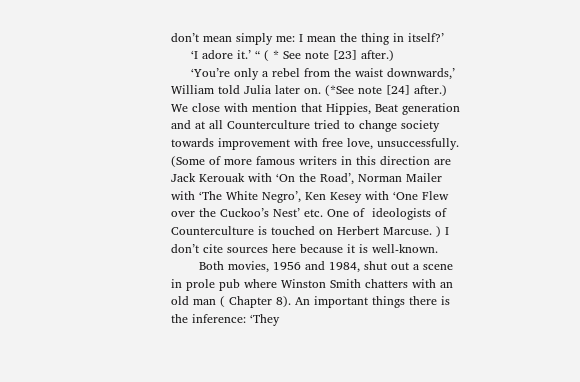don’t mean simply me: I mean the thing in itself?’
     ‘I adore it.’ “ ( * See note [23] after.)
     ‘You’re only a rebel from the waist downwards,’ William told Julia later on. (*See note [24] after.) We close with mention that Hippies, Beat generation and at all Counterculture tried to change society towards improvement with free love, unsuccessfully. (Some of more famous writers in this direction are Jack Kerouak with ‘On the Road’, Norman Mailer with ‘The White Negro’, Ken Kesey with ‘One Flew over the Cuckoo’s Nest’ etc. One of  ideologists of Counterculture is touched on Herbert Marcuse. ) I don’t cite sources here because it is well-known.
       Both movies, 1956 and 1984, shut out a scene in prole pub where Winston Smith chatters with an old man ( Chapter 8). An important things there is the inference: ‘They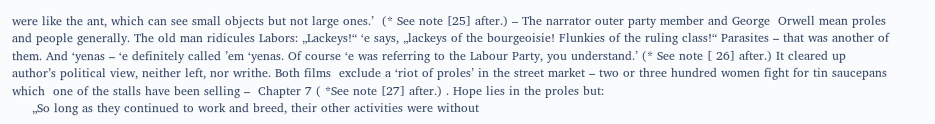were like the ant, which can see small objects but not large ones.’  (* See note [25] after.) – The narrator outer party member and George  Orwell mean proles and people generally. The old man ridicules Labors: „Lackeys!“ ‘e says, „lackeys of the bourgeoisie! Flunkies of the ruling class!“ Parasites – that was another of them. And ‘yenas – ‘e definitely called ’em ‘yenas. Of course ‘e was referring to the Labour Party, you understand.’ (* See note [ 26] after.) It cleared up author’s political view, neither left, nor writhe. Both films  exclude a ‘riot of proles’ in the street market – two or three hundred women fight for tin saucepans which  one of the stalls have been selling –  Chapter 7 ( *See note [27] after.) . Hope lies in the proles but:
     „So long as they continued to work and breed, their other activities were without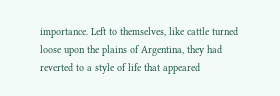importance. Left to themselves, like cattle turned loose upon the plains of Argentina, they had reverted to a style of life that appeared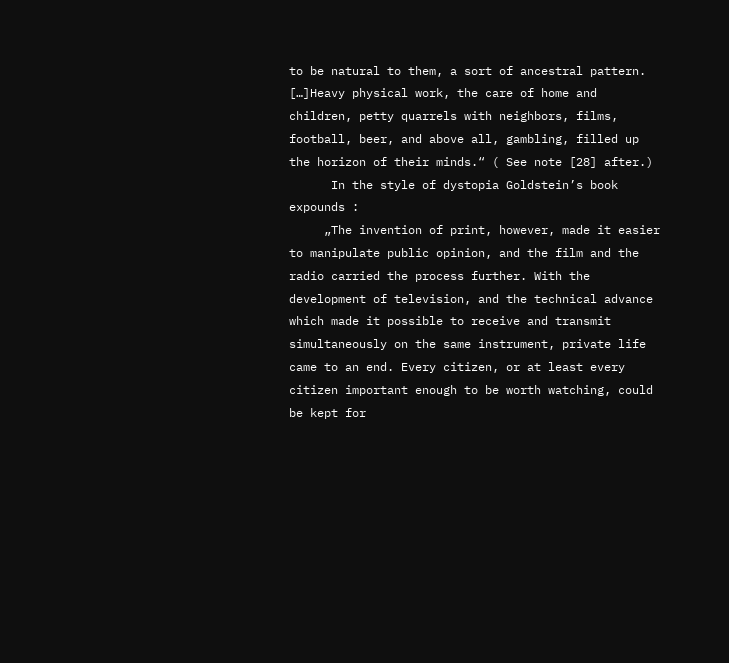to be natural to them, a sort of ancestral pattern. […]Heavy physical work, the care of home and children, petty quarrels with neighbors, films, football, beer, and above all, gambling, filled up the horizon of their minds.“ ( See note [28] after.)
      In the style of dystopia Goldstein’s book expounds :
     „The invention of print, however, made it easier to manipulate public opinion, and the film and the radio carried the process further. With the development of television, and the technical advance which made it possible to receive and transmit simultaneously on the same instrument, private life came to an end. Every citizen, or at least every citizen important enough to be worth watching, could be kept for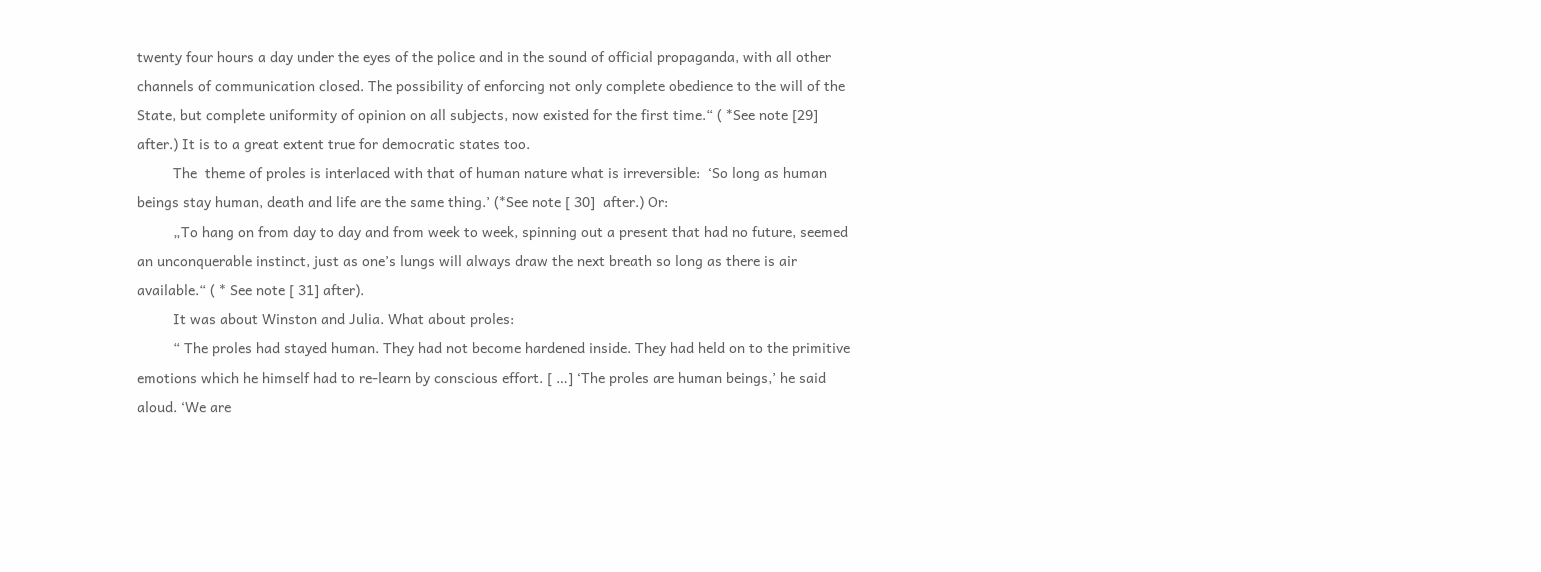twenty four hours a day under the eyes of the police and in the sound of official propaganda, with all other channels of communication closed. The possibility of enforcing not only complete obedience to the will of the State, but complete uniformity of opinion on all subjects, now existed for the first time.“ ( *See note [29] after.) It is to a great extent true for democratic states too.
         The  theme of proles is interlaced with that of human nature what is irreversible:  ‘So long as human beings stay human, death and life are the same thing.’ (*See note [ 30]  after.) Or:
         „To hang on from day to day and from week to week, spinning out a present that had no future, seemed an unconquerable instinct, just as one’s lungs will always draw the next breath so long as there is air available.“ ( * See note [ 31] after).
         It was about Winston and Julia. What about proles:
         “ The proles had stayed human. They had not become hardened inside. They had held on to the primitive emotions which he himself had to re-learn by conscious effort. [ …] ‘The proles are human beings,’ he said aloud. ‘We are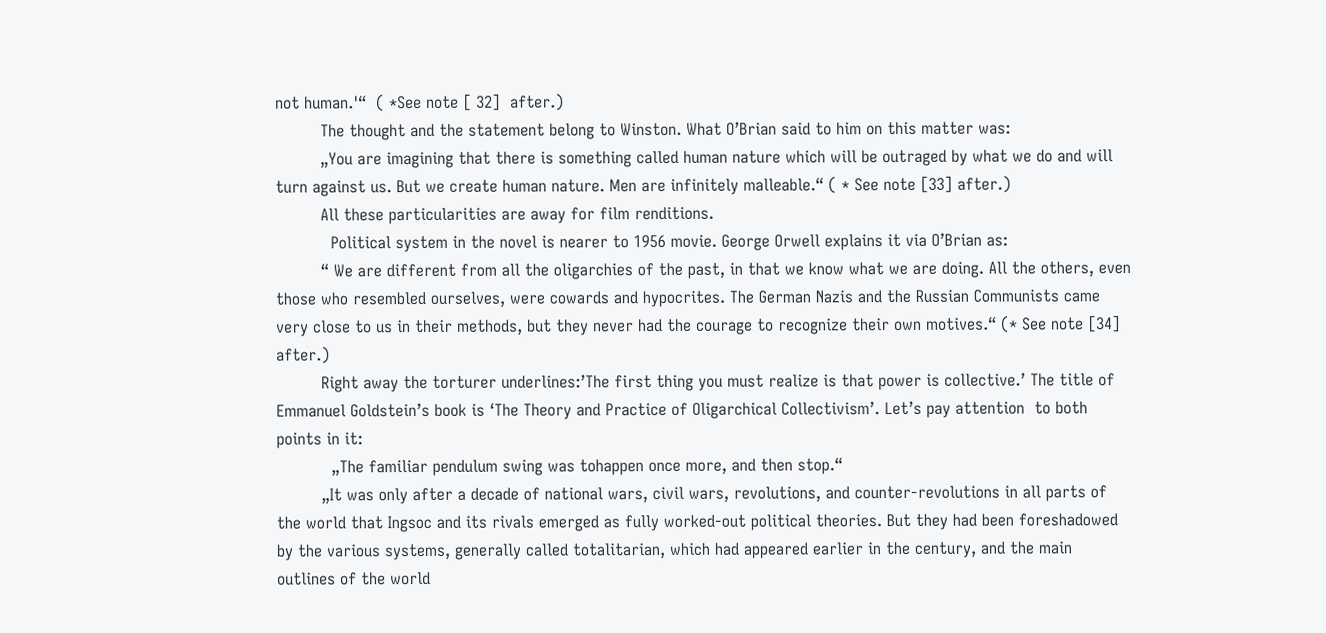not human.'“  ( *See note [ 32]  after.)
         The thought and the statement belong to Winston. What O’Brian said to him on this matter was:
         „You are imagining that there is something called human nature which will be outraged by what we do and will turn against us. But we create human nature. Men are infinitely malleable.“ ( * See note [33] after.)
         All these particularities are away for film renditions.
           Political system in the novel is nearer to 1956 movie. George Orwell explains it via O’Brian as:
         “ We are different from all the oligarchies of the past, in that we know what we are doing. All the others, even those who resembled ourselves, were cowards and hypocrites. The German Nazis and the Russian Communists came very close to us in their methods, but they never had the courage to recognize their own motives.“ (* See note [34] after.)
         Right away the torturer underlines:’The first thing you must realize is that power is collective.’ The title of Emmanuel Goldstein’s book is ‘The Theory and Practice of Oligarchical Collectivism’. Let’s pay attention  to both points in it:
           „The familiar pendulum swing was tohappen once more, and then stop.“
         „It was only after a decade of national wars, civil wars, revolutions, and counter-revolutions in all parts of the world that Ingsoc and its rivals emerged as fully worked-out political theories. But they had been foreshadowed by the various systems, generally called totalitarian, which had appeared earlier in the century, and the main outlines of the world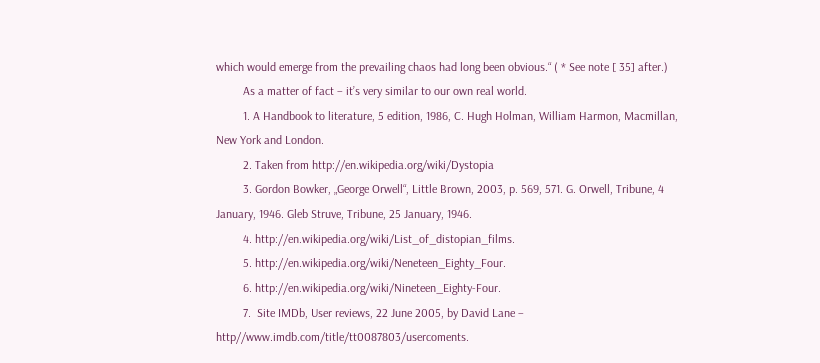which would emerge from the prevailing chaos had long been obvious.“ ( * See note [ 35] after.)
         As a matter of fact – it’s very similar to our own real world.
         1. A Handbook to literature, 5 edition, 1986, C. Hugh Holman, William Harmon, Macmillan, New York and London.
         2. Taken from http://en.wikipedia.org/wiki/Dystopia
         3. Gordon Bowker, „George Orwell“, Little Brown, 2003, p. 569, 571. G. Orwell, Tribune, 4 January, 1946. Gleb Struve, Tribune, 25 January, 1946.
         4. http://en.wikipedia.org/wiki/List_of_distopian_films.
         5. http://en.wikipedia.org/wiki/Neneteen_Eighty_Four.
         6. http://en.wikipedia.org/wiki/Nineteen_Eighty-Four.
         7.  Site IMDb, User reviews, 22 June 2005, by David Lane – http//www.imdb.com/title/tt0087803/usercoments.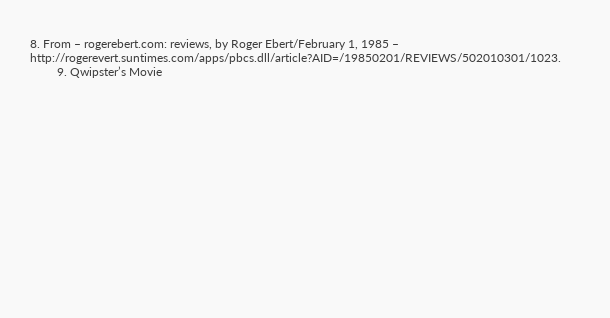8. From – rogerebert.com: reviews, by Roger Ebert/February 1, 1985 – http://rogerevert.suntimes.com/apps/pbcs.dll/article?AID=/19850201/REVIEWS/502010301/1023.
         9. Qwipster’s Movie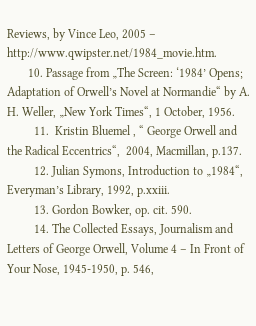Reviews, by Vince Leo, 2005 – http://www.qwipster.net/1984_movie.htm.
       10. Passage from „The Screen: ‘1984’ Opens; Adaptation of Orwell’s Novel at Normandie“ by A. H. Weller, „New York Times“, 1 October, 1956.
         11.  Kristin Bluemel , “ George Orwell and the Radical Eccentrics“,  2004, Macmillan, p.137.
         12. Julian Symons, Introduction to „1984“, Everyman’s Library, 1992, p.xxiii.
         13. Gordon Bowker, op. cit. 590.
         14. The Collected Essays, Journalism and Letters of George Orwell, Volume 4 – In Front of Your Nose, 1945-1950, p. 546,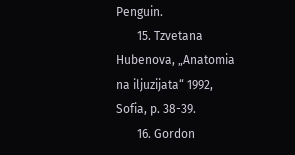Penguin.
       15. Tzvetana Hubenova, „Anatomia na iljuzijata“ 1992, Sofia, p. 38-39.
       16. Gordon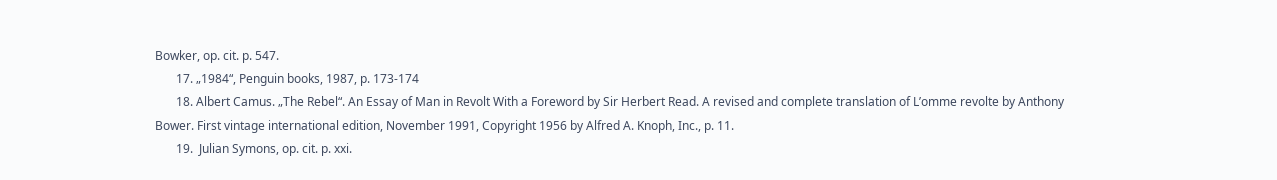Bowker, op. cit. p. 547.
       17. „1984“, Penguin books, 1987, p. 173-174
       18. Albert Camus. „The Rebel“. An Essay of Man in Revolt With a Foreword by Sir Herbert Read. A revised and complete translation of L’omme revolte by Anthony Bower. First vintage international edition, November 1991, Copyright 1956 by Alfred A. Knoph, Inc., p. 11.
       19.  Julian Symons, op. cit. p. xxi.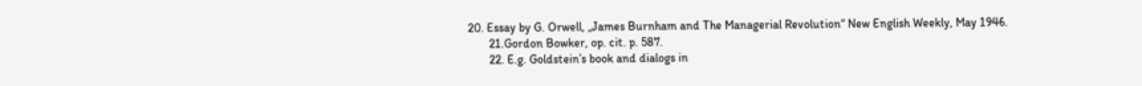20. Essay by G. Orwell, „James Burnham and The Managerial Revolution“ New English Weekly, May 1946.
       21.Gordon Bowker, op. cit. p. 587.
       22. E.g. Goldstein’s book and dialogs in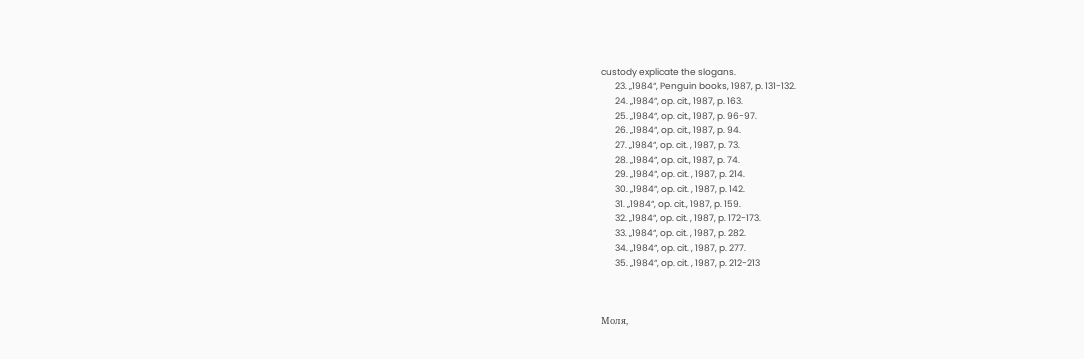custody explicate the slogans.
       23. „1984“, Penguin books, 1987, p. 131-132.
       24. „1984“, op. cit., 1987, p. 163.
       25. „1984“, op. cit., 1987, p. 96-97.
       26. „1984“, op. cit., 1987, p. 94.
       27. „1984“, op. cit. , 1987, p. 73.
       28. „1984“, op. cit., 1987, p. 74.
       29. „1984“, op. cit. , 1987, p. 214.
       30. „1984“, op. cit. , 1987, p. 142.
       31. „1984“, op. cit., 1987, p. 159.
       32. „1984“, op. cit. , 1987, p. 172-173.
       33. „1984“, op. cit. , 1987, p. 282.
       34. „1984“, op. cit. , 1987, p. 277.
       35. „1984“, op. cit. , 1987, p. 212-213



Моля,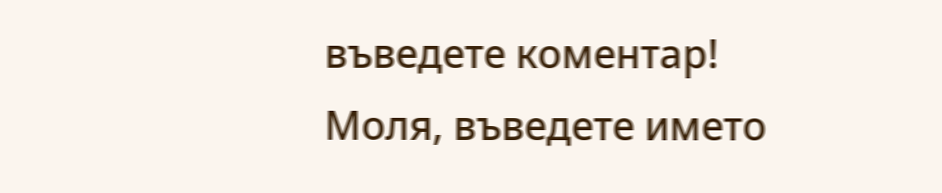въведете коментар!
Моля, въведете името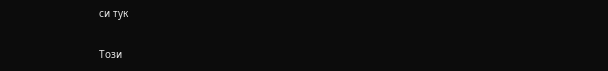си тук

Този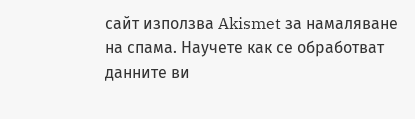сайт използва Akismet за намаляване на спама. Научете как се обработват данните ви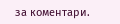за коментари.